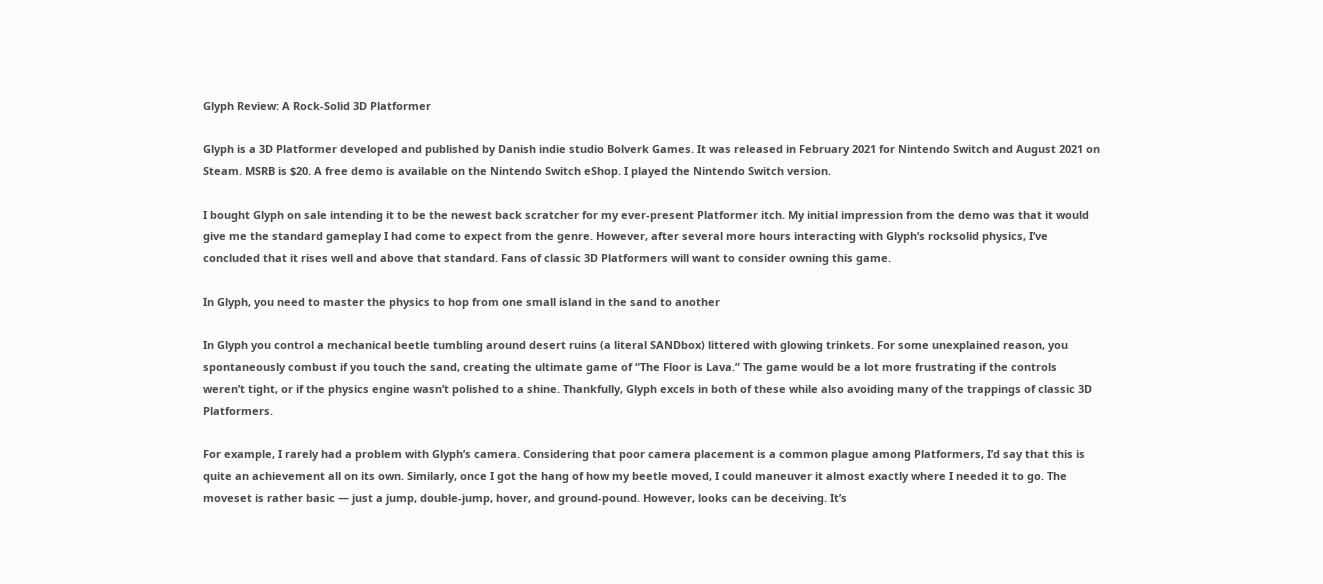Glyph Review: A Rock-Solid 3D Platformer

Glyph is a 3D Platformer developed and published by Danish indie studio Bolverk Games. It was released in February 2021 for Nintendo Switch and August 2021 on Steam. MSRB is $20. A free demo is available on the Nintendo Switch eShop. I played the Nintendo Switch version.

I bought Glyph on sale intending it to be the newest back scratcher for my ever-present Platformer itch. My initial impression from the demo was that it would give me the standard gameplay I had come to expect from the genre. However, after several more hours interacting with Glyph’s rocksolid physics, I’ve concluded that it rises well and above that standard. Fans of classic 3D Platformers will want to consider owning this game.

In Glyph, you need to master the physics to hop from one small island in the sand to another

In Glyph you control a mechanical beetle tumbling around desert ruins (a literal SANDbox) littered with glowing trinkets. For some unexplained reason, you spontaneously combust if you touch the sand, creating the ultimate game of “The Floor is Lava.” The game would be a lot more frustrating if the controls weren’t tight, or if the physics engine wasn’t polished to a shine. Thankfully, Glyph excels in both of these while also avoiding many of the trappings of classic 3D Platformers.

For example, I rarely had a problem with Glyph’s camera. Considering that poor camera placement is a common plague among Platformers, I’d say that this is quite an achievement all on its own. Similarly, once I got the hang of how my beetle moved, I could maneuver it almost exactly where I needed it to go. The moveset is rather basic — just a jump, double-jump, hover, and ground-pound. However, looks can be deceiving. It’s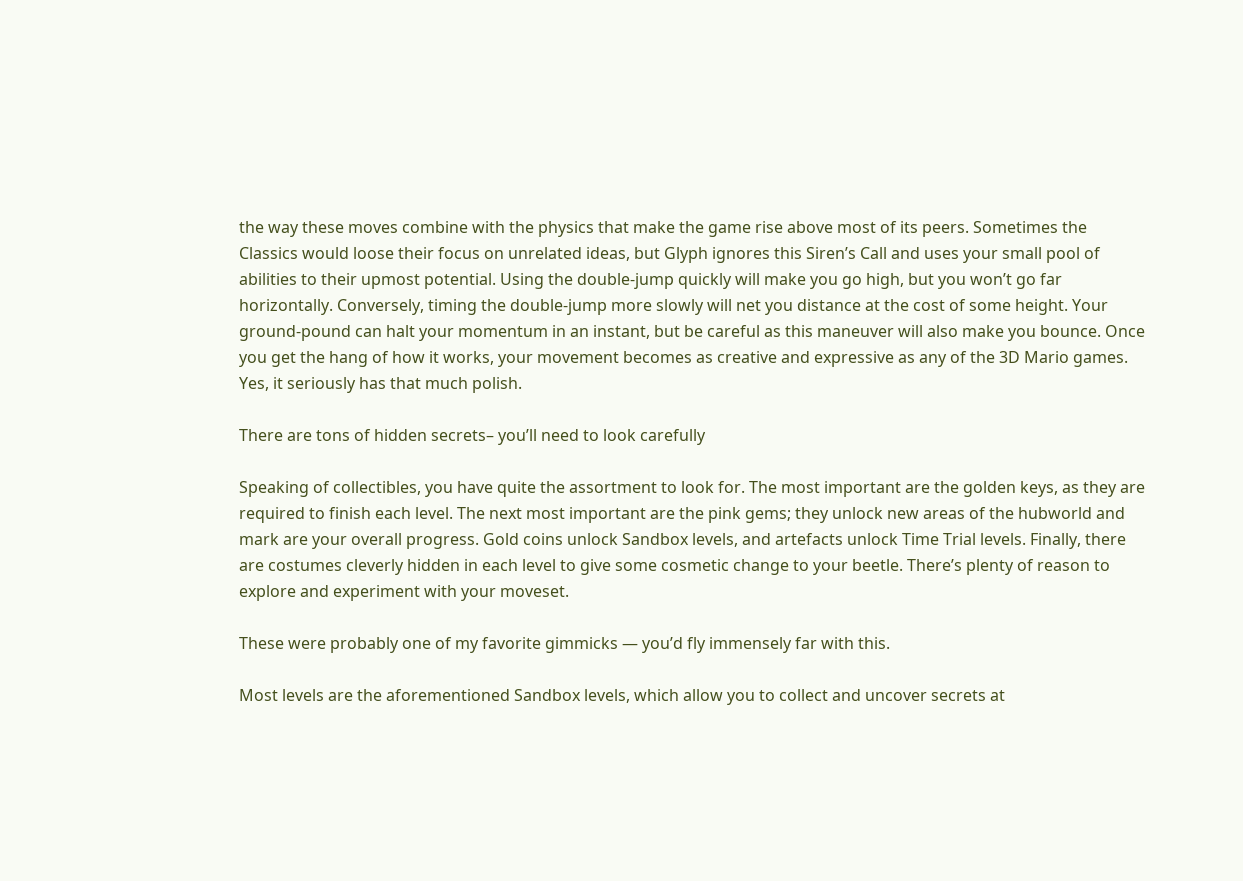the way these moves combine with the physics that make the game rise above most of its peers. Sometimes the Classics would loose their focus on unrelated ideas, but Glyph ignores this Siren’s Call and uses your small pool of abilities to their upmost potential. Using the double-jump quickly will make you go high, but you won’t go far horizontally. Conversely, timing the double-jump more slowly will net you distance at the cost of some height. Your ground-pound can halt your momentum in an instant, but be careful as this maneuver will also make you bounce. Once you get the hang of how it works, your movement becomes as creative and expressive as any of the 3D Mario games. Yes, it seriously has that much polish.

There are tons of hidden secrets– you’ll need to look carefully

Speaking of collectibles, you have quite the assortment to look for. The most important are the golden keys, as they are required to finish each level. The next most important are the pink gems; they unlock new areas of the hubworld and mark are your overall progress. Gold coins unlock Sandbox levels, and artefacts unlock Time Trial levels. Finally, there are costumes cleverly hidden in each level to give some cosmetic change to your beetle. There’s plenty of reason to explore and experiment with your moveset.

These were probably one of my favorite gimmicks — you’d fly immensely far with this.

Most levels are the aforementioned Sandbox levels, which allow you to collect and uncover secrets at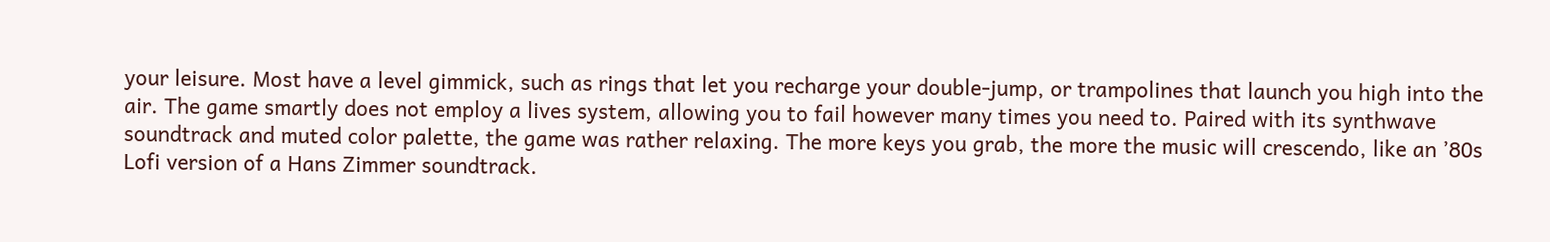your leisure. Most have a level gimmick, such as rings that let you recharge your double-jump, or trampolines that launch you high into the air. The game smartly does not employ a lives system, allowing you to fail however many times you need to. Paired with its synthwave soundtrack and muted color palette, the game was rather relaxing. The more keys you grab, the more the music will crescendo, like an ’80s Lofi version of a Hans Zimmer soundtrack.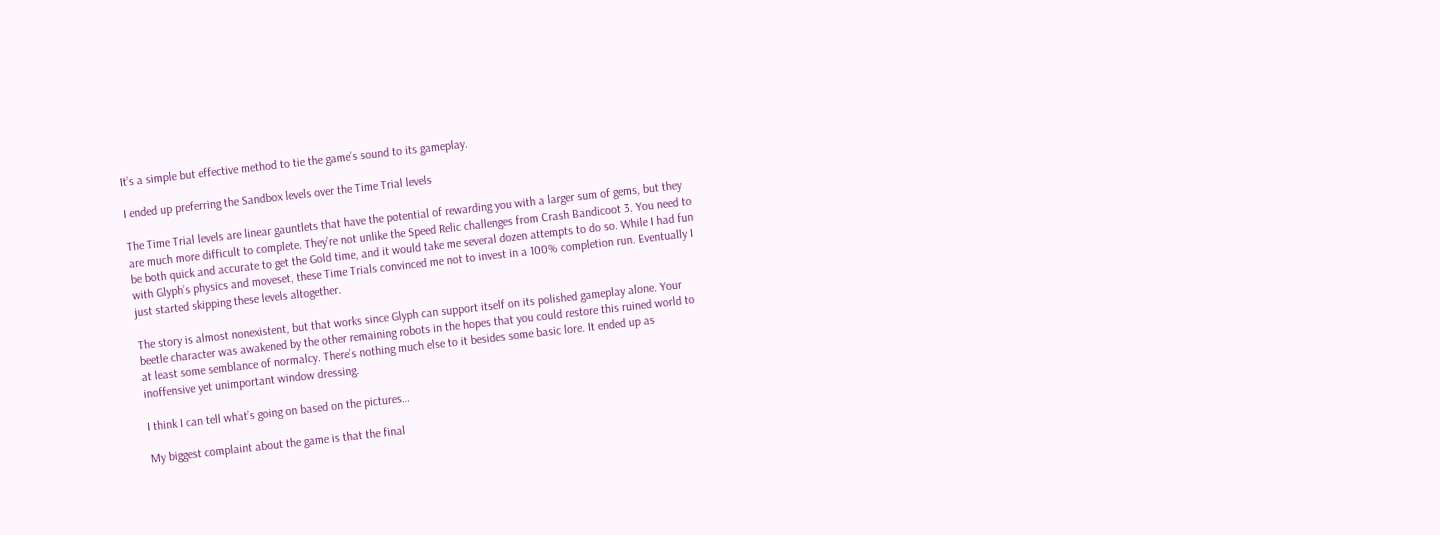It’s a simple but effective method to tie the game’s sound to its gameplay.

I ended up preferring the Sandbox levels over the Time Trial levels

The Time Trial levels are linear gauntlets that have the potential of rewarding you with a larger sum of gems, but they are much more difficult to complete. They’re not unlike the Speed Relic challenges from Crash Bandicoot 3. You need to be both quick and accurate to get the Gold time, and it would take me several dozen attempts to do so. While I had fun with Glyph’s physics and moveset, these Time Trials convinced me not to invest in a 100% completion run. Eventually I just started skipping these levels altogether.

The story is almost nonexistent, but that works since Glyph can support itself on its polished gameplay alone. Your beetle character was awakened by the other remaining robots in the hopes that you could restore this ruined world to at least some semblance of normalcy. There’s nothing much else to it besides some basic lore. It ended up as inoffensive yet unimportant window dressing.

I think I can tell what’s going on based on the pictures…

My biggest complaint about the game is that the final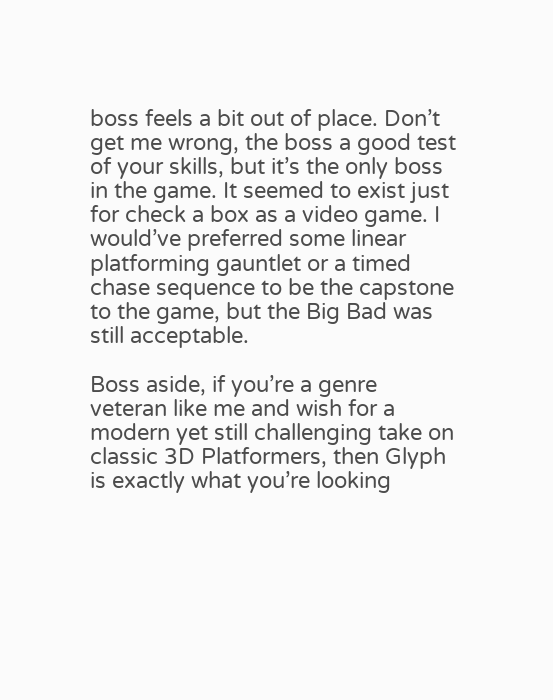boss feels a bit out of place. Don’t get me wrong, the boss a good test of your skills, but it’s the only boss in the game. It seemed to exist just for check a box as a video game. I would’ve preferred some linear platforming gauntlet or a timed chase sequence to be the capstone to the game, but the Big Bad was still acceptable.

Boss aside, if you’re a genre veteran like me and wish for a modern yet still challenging take on classic 3D Platformers, then Glyph is exactly what you’re looking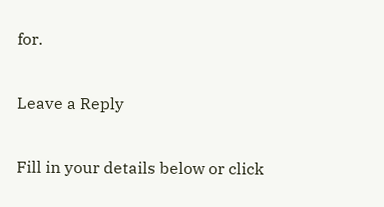for.

Leave a Reply

Fill in your details below or click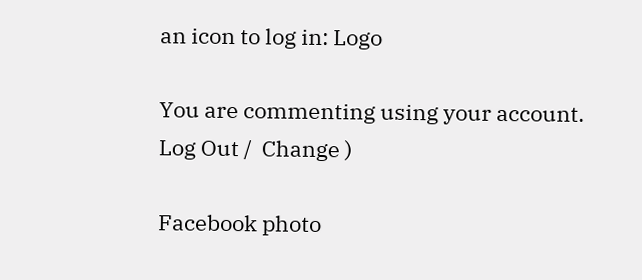an icon to log in: Logo

You are commenting using your account. Log Out /  Change )

Facebook photo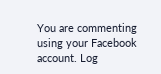You are commenting using your Facebook account. Log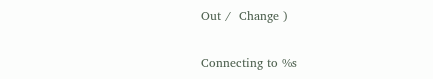Out /  Change )

Connecting to %s